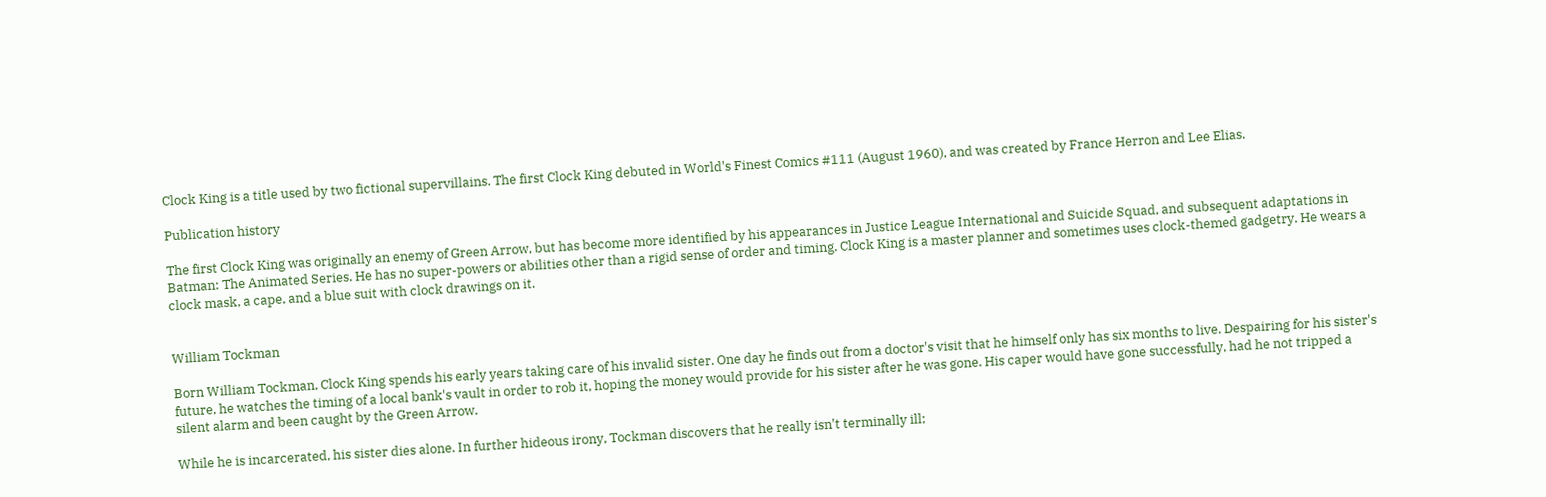Clock King is a title used by two fictional supervillains. The first Clock King debuted in World's Finest Comics #111 (August 1960), and was created by France Herron and Lee Elias.

Publication history

The first Clock King was originally an enemy of Green Arrow, but has become more identified by his appearances in Justice League International and Suicide Squad, and subsequent adaptations in Batman: The Animated Series. He has no super-powers or abilities other than a rigid sense of order and timing. Clock King is a master planner and sometimes uses clock-themed gadgetry. He wears a clock mask, a cape, and a blue suit with clock drawings on it.


William Tockman

Born William Tockman, Clock King spends his early years taking care of his invalid sister. One day he finds out from a doctor's visit that he himself only has six months to live. Despairing for his sister's future, he watches the timing of a local bank's vault in order to rob it, hoping the money would provide for his sister after he was gone. His caper would have gone successfully, had he not tripped a silent alarm and been caught by the Green Arrow.

While he is incarcerated, his sister dies alone. In further hideous irony, Tockman discovers that he really isn't terminally ill;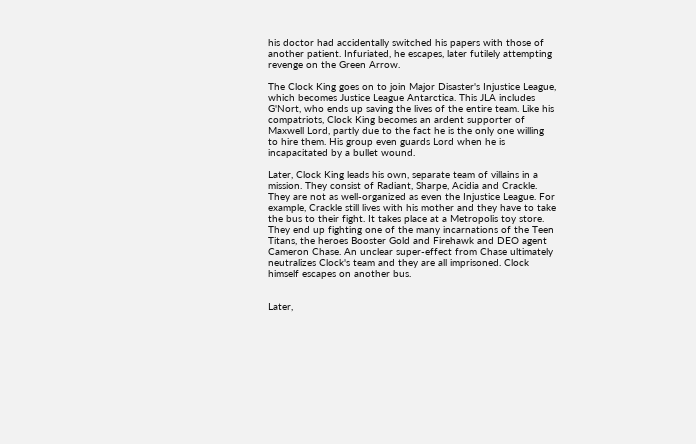his doctor had accidentally switched his papers with those of another patient. Infuriated, he escapes, later futilely attempting revenge on the Green Arrow.

The Clock King goes on to join Major Disaster's Injustice League, which becomes Justice League Antarctica. This JLA includes G'Nort, who ends up saving the lives of the entire team. Like his compatriots, Clock King becomes an ardent supporter of Maxwell Lord, partly due to the fact he is the only one willing to hire them. His group even guards Lord when he is incapacitated by a bullet wound.

Later, Clock King leads his own, separate team of villains in a mission. They consist of Radiant, Sharpe, Acidia and Crackle. They are not as well-organized as even the Injustice League. For example, Crackle still lives with his mother and they have to take the bus to their fight. It takes place at a Metropolis toy store. They end up fighting one of the many incarnations of the Teen Titans, the heroes Booster Gold and Firehawk and DEO agent Cameron Chase. An unclear super-effect from Chase ultimately neutralizes Clock's team and they are all imprisoned. Clock himself escapes on another bus.


Later,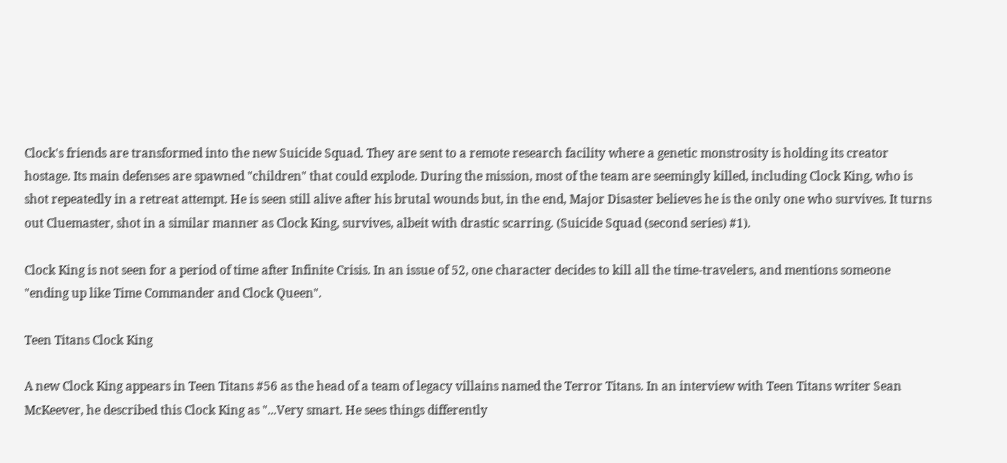Clock's friends are transformed into the new Suicide Squad. They are sent to a remote research facility where a genetic monstrosity is holding its creator hostage. Its main defenses are spawned "children" that could explode. During the mission, most of the team are seemingly killed, including Clock King, who is shot repeatedly in a retreat attempt. He is seen still alive after his brutal wounds but, in the end, Major Disaster believes he is the only one who survives. It turns out Cluemaster, shot in a similar manner as Clock King, survives, albeit with drastic scarring. (Suicide Squad (second series) #1).

Clock King is not seen for a period of time after Infinite Crisis. In an issue of 52, one character decides to kill all the time-travelers, and mentions someone "ending up like Time Commander and Clock Queen".

Teen Titans Clock King

A new Clock King appears in Teen Titans #56 as the head of a team of legacy villains named the Terror Titans. In an interview with Teen Titans writer Sean McKeever, he described this Clock King as "...Very smart. He sees things differently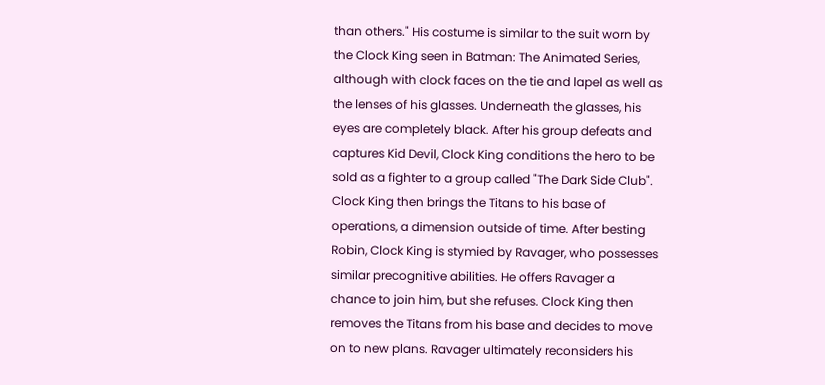than others." His costume is similar to the suit worn by the Clock King seen in Batman: The Animated Series, although with clock faces on the tie and lapel as well as the lenses of his glasses. Underneath the glasses, his eyes are completely black. After his group defeats and captures Kid Devil, Clock King conditions the hero to be sold as a fighter to a group called "The Dark Side Club". Clock King then brings the Titans to his base of operations, a dimension outside of time. After besting Robin, Clock King is stymied by Ravager, who possesses similar precognitive abilities. He offers Ravager a chance to join him, but she refuses. Clock King then removes the Titans from his base and decides to move on to new plans. Ravager ultimately reconsiders his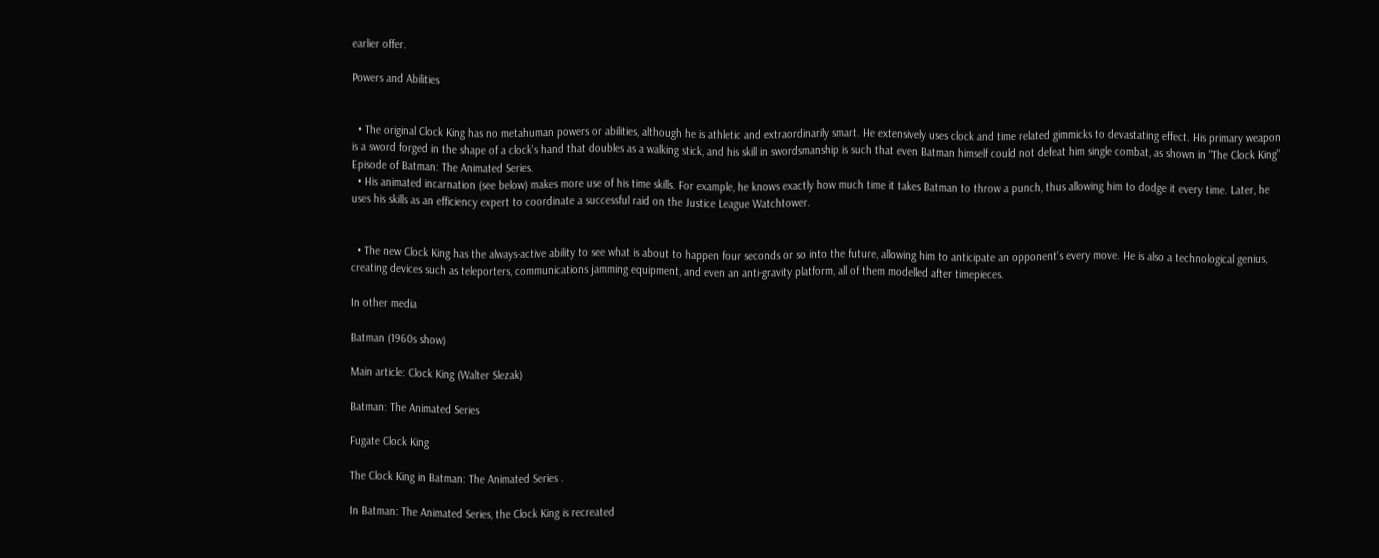earlier offer.

Powers and Abilities


  • The original Clock King has no metahuman powers or abilities, although he is athletic and extraordinarily smart. He extensively uses clock and time related gimmicks to devastating effect. His primary weapon is a sword forged in the shape of a clock's hand that doubles as a walking stick, and his skill in swordsmanship is such that even Batman himself could not defeat him single combat, as shown in "The Clock King" Episode of Batman: The Animated Series.
  • His animated incarnation (see below) makes more use of his time skills. For example, he knows exactly how much time it takes Batman to throw a punch, thus allowing him to dodge it every time. Later, he uses his skills as an efficiency expert to coordinate a successful raid on the Justice League Watchtower.


  • The new Clock King has the always-active ability to see what is about to happen four seconds or so into the future, allowing him to anticipate an opponent's every move. He is also a technological genius, creating devices such as teleporters, communications jamming equipment, and even an anti-gravity platform, all of them modelled after timepieces.

In other media

Batman (1960s show)

Main article: Clock King (Walter Slezak)

Batman: The Animated Series

Fugate Clock King

The Clock King in Batman: The Animated Series .

In Batman: The Animated Series, the Clock King is recreated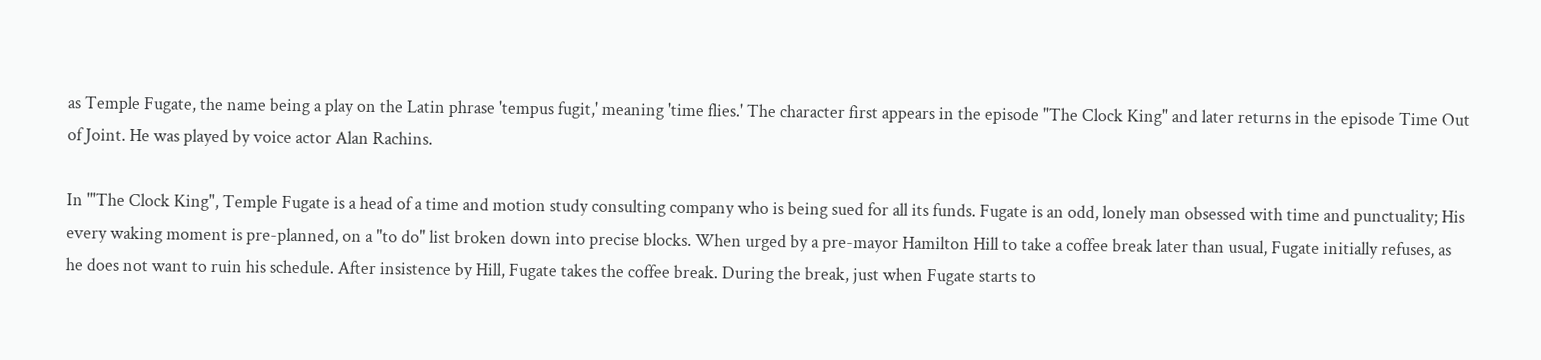as Temple Fugate, the name being a play on the Latin phrase 'tempus fugit,' meaning 'time flies.' The character first appears in the episode "The Clock King" and later returns in the episode Time Out of Joint. He was played by voice actor Alan Rachins.

In '"The Clock King", Temple Fugate is a head of a time and motion study consulting company who is being sued for all its funds. Fugate is an odd, lonely man obsessed with time and punctuality; His every waking moment is pre-planned, on a "to do" list broken down into precise blocks. When urged by a pre-mayor Hamilton Hill to take a coffee break later than usual, Fugate initially refuses, as he does not want to ruin his schedule. After insistence by Hill, Fugate takes the coffee break. During the break, just when Fugate starts to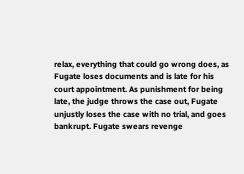relax, everything that could go wrong does, as Fugate loses documents and is late for his court appointment. As punishment for being late, the judge throws the case out, Fugate unjustly loses the case with no trial, and goes bankrupt. Fugate swears revenge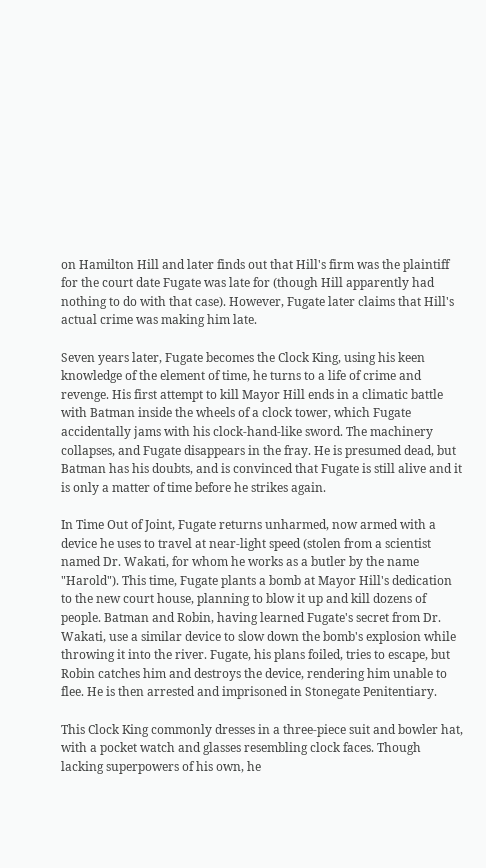on Hamilton Hill and later finds out that Hill's firm was the plaintiff for the court date Fugate was late for (though Hill apparently had nothing to do with that case). However, Fugate later claims that Hill's actual crime was making him late.

Seven years later, Fugate becomes the Clock King, using his keen knowledge of the element of time, he turns to a life of crime and revenge. His first attempt to kill Mayor Hill ends in a climatic battle with Batman inside the wheels of a clock tower, which Fugate accidentally jams with his clock-hand-like sword. The machinery collapses, and Fugate disappears in the fray. He is presumed dead, but Batman has his doubts, and is convinced that Fugate is still alive and it is only a matter of time before he strikes again.

In Time Out of Joint, Fugate returns unharmed, now armed with a device he uses to travel at near-light speed (stolen from a scientist named Dr. Wakati, for whom he works as a butler by the name "Harold"). This time, Fugate plants a bomb at Mayor Hill's dedication to the new court house, planning to blow it up and kill dozens of people. Batman and Robin, having learned Fugate's secret from Dr. Wakati, use a similar device to slow down the bomb's explosion while throwing it into the river. Fugate, his plans foiled, tries to escape, but Robin catches him and destroys the device, rendering him unable to flee. He is then arrested and imprisoned in Stonegate Penitentiary.

This Clock King commonly dresses in a three-piece suit and bowler hat, with a pocket watch and glasses resembling clock faces. Though lacking superpowers of his own, he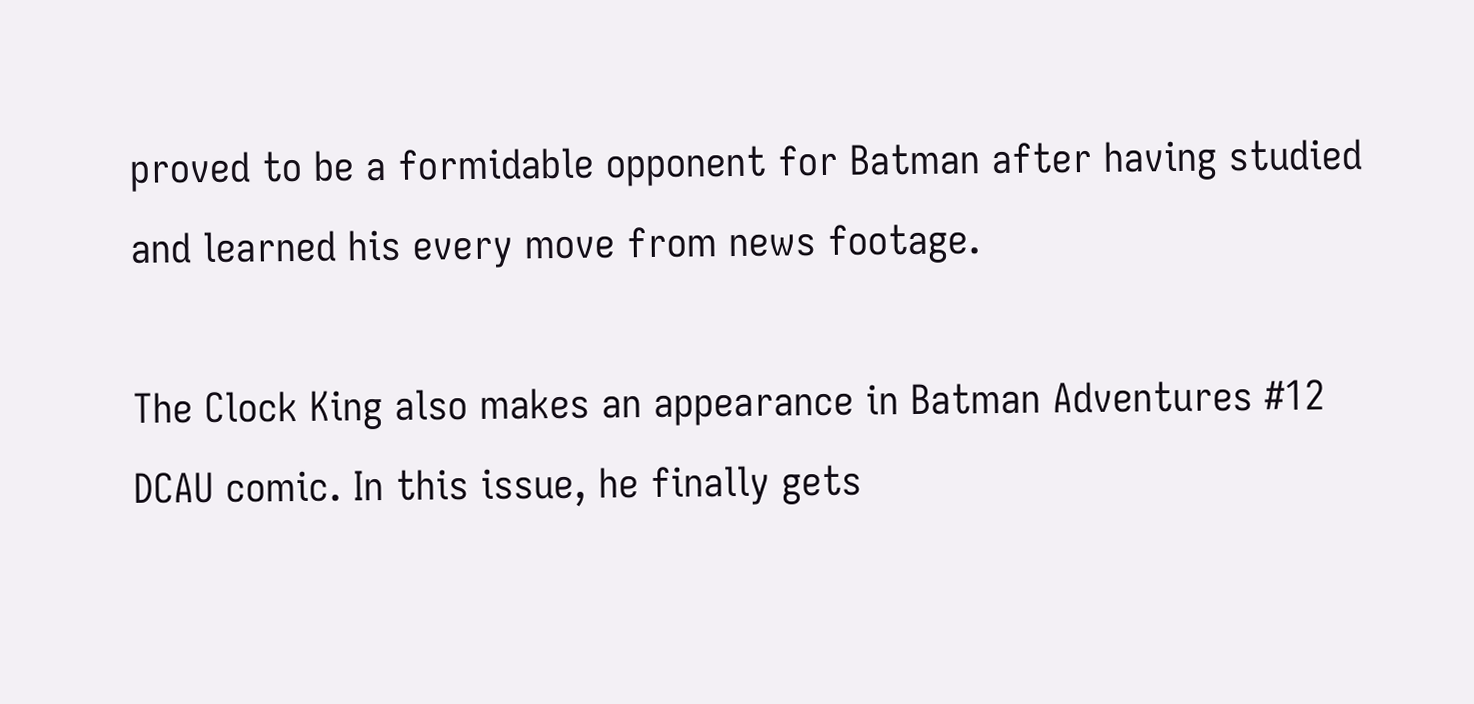proved to be a formidable opponent for Batman after having studied and learned his every move from news footage.

The Clock King also makes an appearance in Batman Adventures #12 DCAU comic. In this issue, he finally gets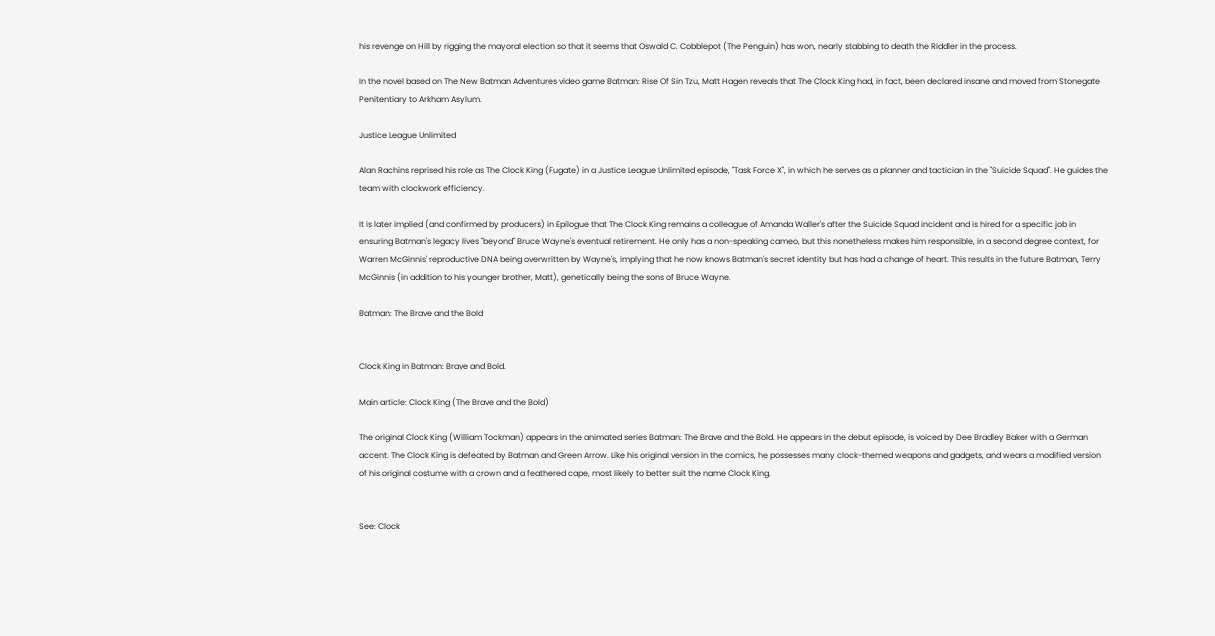his revenge on Hill by rigging the mayoral election so that it seems that Oswald C. Cobblepot (The Penguin) has won, nearly stabbing to death the Riddler in the process.

In the novel based on The New Batman Adventures video game Batman: Rise Of Sin Tzu, Matt Hagen reveals that The Clock King had, in fact, been declared insane and moved from Stonegate Penitentiary to Arkham Asylum.

Justice League Unlimited

Alan Rachins reprised his role as The Clock King (Fugate) in a Justice League Unlimited episode, "Task Force X", in which he serves as a planner and tactician in the "Suicide Squad". He guides the team with clockwork efficiency.

It is later implied (and confirmed by producers) in Epilogue that The Clock King remains a colleague of Amanda Waller's after the Suicide Squad incident and is hired for a specific job in ensuring Batman's legacy lives "beyond" Bruce Wayne's eventual retirement. He only has a non-speaking cameo, but this nonetheless makes him responsible, in a second degree context, for Warren McGinnis' reproductive DNA being overwritten by Wayne's, implying that he now knows Batman's secret identity but has had a change of heart. This results in the future Batman, Terry McGinnis (in addition to his younger brother, Matt), genetically being the sons of Bruce Wayne.

Batman: The Brave and the Bold


Clock King in Batman: Brave and Bold.

Main article: Clock King (The Brave and the Bold)

The original Clock King (William Tockman) appears in the animated series Batman: The Brave and the Bold. He appears in the debut episode, is voiced by Dee Bradley Baker with a German accent. The Clock King is defeated by Batman and Green Arrow. Like his original version in the comics, he possesses many clock-themed weapons and gadgets, and wears a modified version of his original costume with a crown and a feathered cape, most likely to better suit the name Clock King.


See: Clock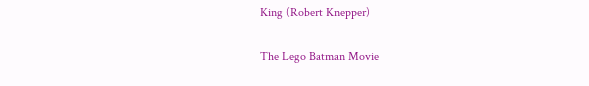King (Robert Knepper)

The Lego Batman Movie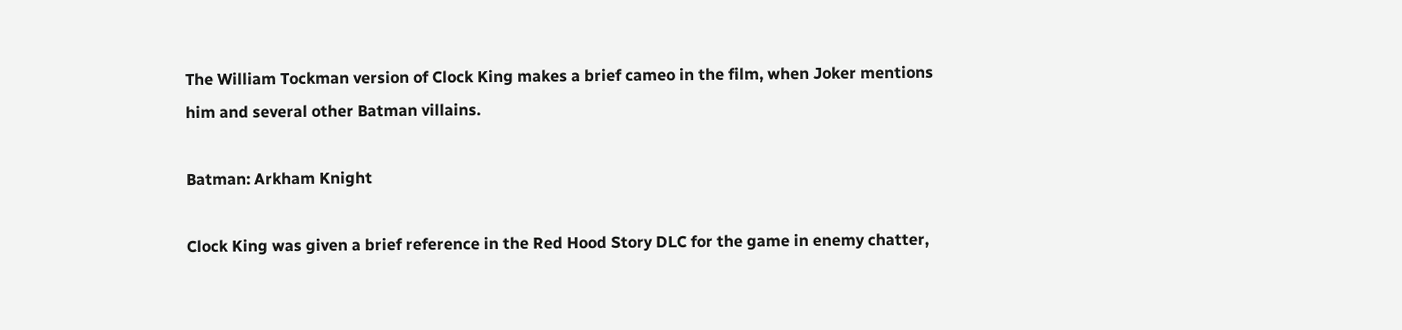The William Tockman version of Clock King makes a brief cameo in the film, when Joker mentions him and several other Batman villains.

Batman: Arkham Knight

Clock King was given a brief reference in the Red Hood Story DLC for the game in enemy chatter,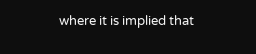where it is implied that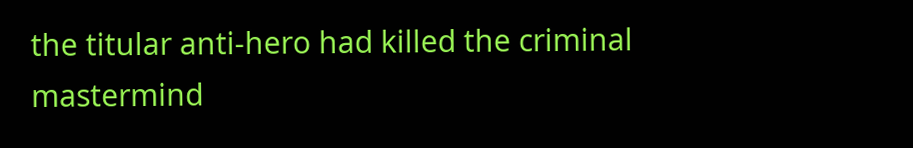the titular anti-hero had killed the criminal mastermind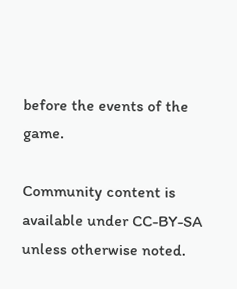before the events of the game.

Community content is available under CC-BY-SA unless otherwise noted.